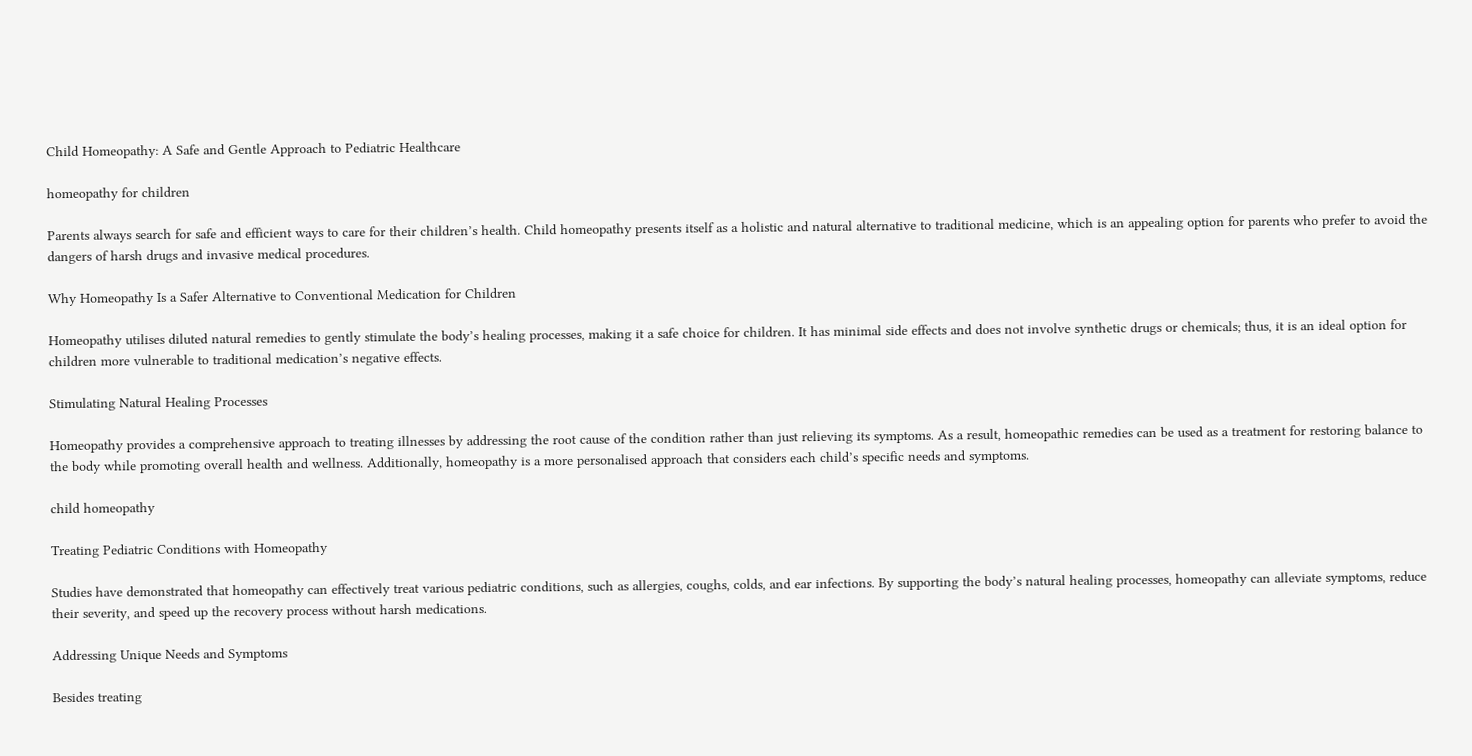Child Homeopathy: A Safe and Gentle Approach to Pediatric Healthcare

homeopathy for children

Parents always search for safe and efficient ways to care for their children’s health. Child homeopathy presents itself as a holistic and natural alternative to traditional medicine, which is an appealing option for parents who prefer to avoid the dangers of harsh drugs and invasive medical procedures.

Why Homeopathy Is a Safer Alternative to Conventional Medication for Children

Homeopathy utilises diluted natural remedies to gently stimulate the body’s healing processes, making it a safe choice for children. It has minimal side effects and does not involve synthetic drugs or chemicals; thus, it is an ideal option for children more vulnerable to traditional medication’s negative effects.

Stimulating Natural Healing Processes

Homeopathy provides a comprehensive approach to treating illnesses by addressing the root cause of the condition rather than just relieving its symptoms. As a result, homeopathic remedies can be used as a treatment for restoring balance to the body while promoting overall health and wellness. Additionally, homeopathy is a more personalised approach that considers each child’s specific needs and symptoms.

child homeopathy

Treating Pediatric Conditions with Homeopathy

Studies have demonstrated that homeopathy can effectively treat various pediatric conditions, such as allergies, coughs, colds, and ear infections. By supporting the body’s natural healing processes, homeopathy can alleviate symptoms, reduce their severity, and speed up the recovery process without harsh medications.

Addressing Unique Needs and Symptoms

Besides treating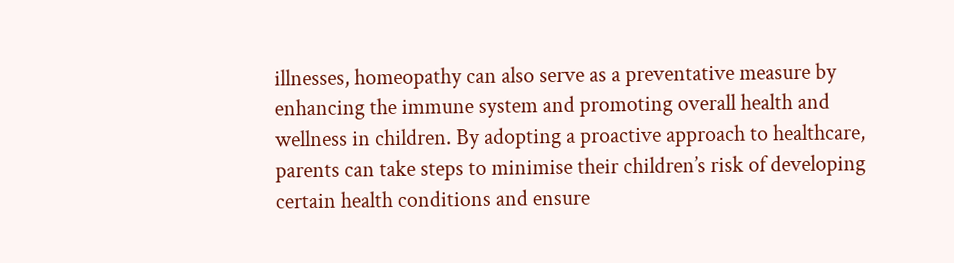illnesses, homeopathy can also serve as a preventative measure by enhancing the immune system and promoting overall health and wellness in children. By adopting a proactive approach to healthcare, parents can take steps to minimise their children’s risk of developing certain health conditions and ensure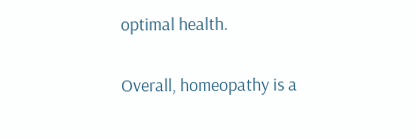optimal health.

Overall, homeopathy is a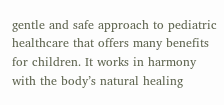gentle and safe approach to pediatric healthcare that offers many benefits for children. It works in harmony with the body’s natural healing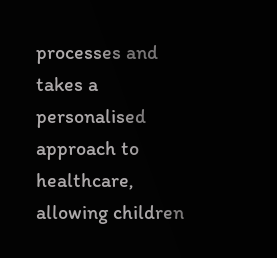processes and takes a personalised approach to healthcare, allowing children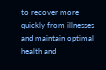to recover more quickly from illnesses and maintain optimal health and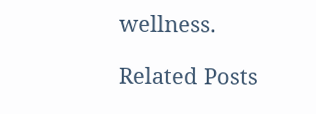wellness.

Related Posts